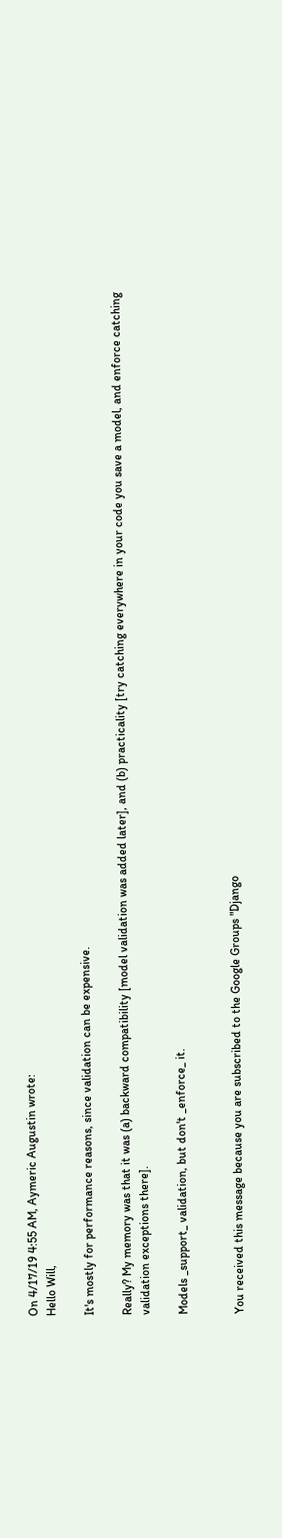On 4/17/19 4:55 AM, Aymeric Augustin wrote:
Hello Will,

It's mostly for performance reasons, since validation can be expensive.

Really? My memory was that it was (a) backward compatibility [model validation was added later], and (b) practicality [try catching everywhere in your code you save a model, and enforce catching validation exceptions there].

Models _support_ validation, but don't _enforce_ it.


You received this message because you are subscribed to the Google Groups "Django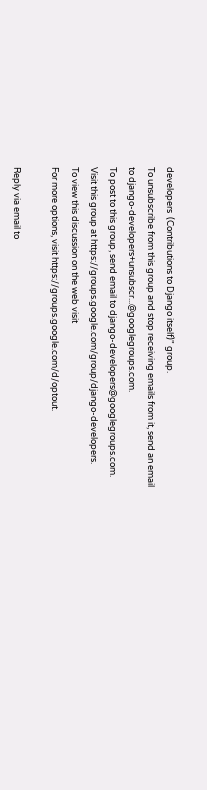developers  (Contributions to Django itself)" group.
To unsubscribe from this group and stop receiving emails from it, send an email
to django-developers+unsubscr...@googlegroups.com.
To post to this group, send email to django-developers@googlegroups.com.
Visit this group at https://groups.google.com/group/django-developers.
To view this discussion on the web visit
For more options, visit https://groups.google.com/d/optout.

Reply via email to